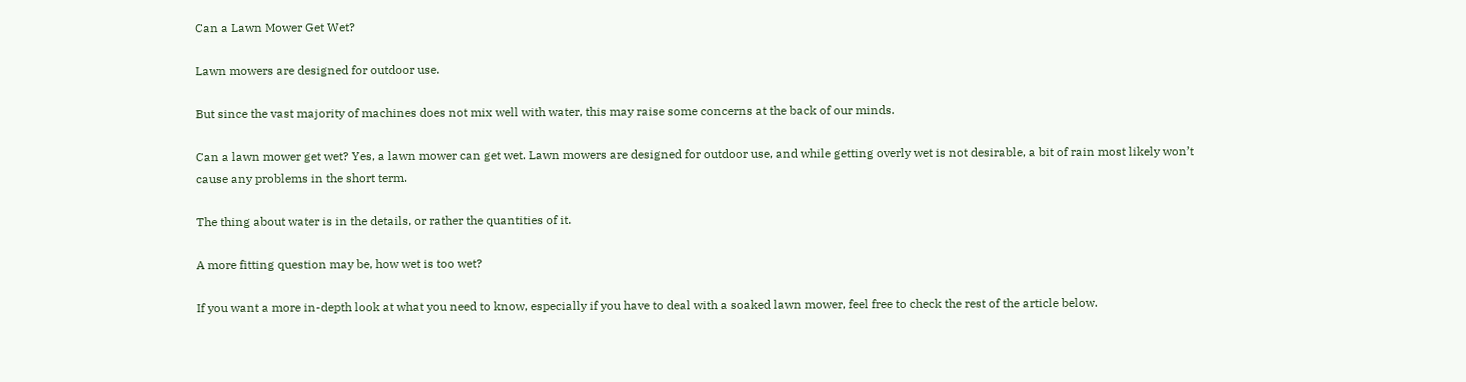Can a Lawn Mower Get Wet?

Lawn mowers are designed for outdoor use.

But since the vast majority of machines does not mix well with water, this may raise some concerns at the back of our minds.

Can a lawn mower get wet? Yes, a lawn mower can get wet. Lawn mowers are designed for outdoor use, and while getting overly wet is not desirable, a bit of rain most likely won’t cause any problems in the short term.

The thing about water is in the details, or rather the quantities of it.

A more fitting question may be, how wet is too wet?

If you want a more in-depth look at what you need to know, especially if you have to deal with a soaked lawn mower, feel free to check the rest of the article below.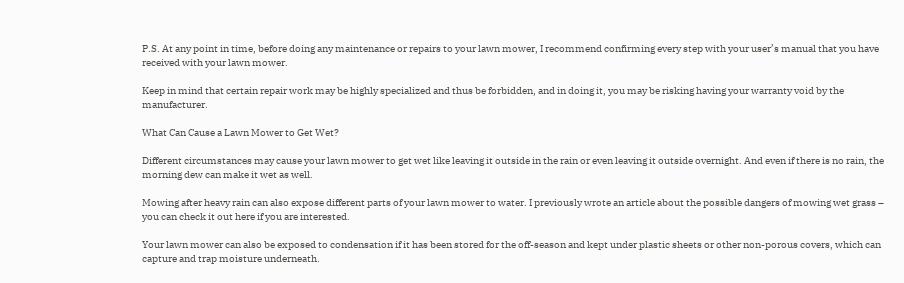P.S. At any point in time, before doing any maintenance or repairs to your lawn mower, I recommend confirming every step with your user’s manual that you have received with your lawn mower.

Keep in mind that certain repair work may be highly specialized and thus be forbidden, and in doing it, you may be risking having your warranty void by the manufacturer.

What Can Cause a Lawn Mower to Get Wet?

Different circumstances may cause your lawn mower to get wet like leaving it outside in the rain or even leaving it outside overnight. And even if there is no rain, the morning dew can make it wet as well.

Mowing after heavy rain can also expose different parts of your lawn mower to water. I previously wrote an article about the possible dangers of mowing wet grass – you can check it out here if you are interested.

Your lawn mower can also be exposed to condensation if it has been stored for the off-season and kept under plastic sheets or other non-porous covers, which can capture and trap moisture underneath.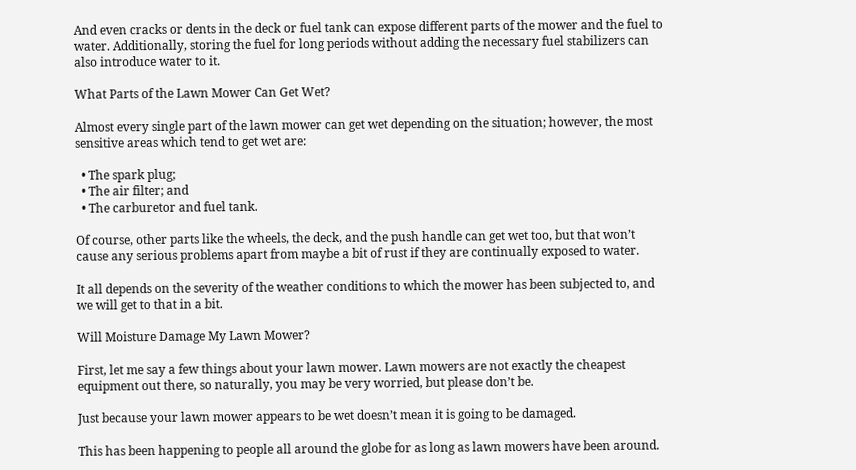And even cracks or dents in the deck or fuel tank can expose different parts of the mower and the fuel to water. Additionally, storing the fuel for long periods without adding the necessary fuel stabilizers can also introduce water to it.

What Parts of the Lawn Mower Can Get Wet?

Almost every single part of the lawn mower can get wet depending on the situation; however, the most sensitive areas which tend to get wet are:

  • The spark plug;
  • The air filter; and
  • The carburetor and fuel tank.

Of course, other parts like the wheels, the deck, and the push handle can get wet too, but that won’t cause any serious problems apart from maybe a bit of rust if they are continually exposed to water.

It all depends on the severity of the weather conditions to which the mower has been subjected to, and we will get to that in a bit.

Will Moisture Damage My Lawn Mower?

First, let me say a few things about your lawn mower. Lawn mowers are not exactly the cheapest equipment out there, so naturally, you may be very worried, but please don’t be.

Just because your lawn mower appears to be wet doesn’t mean it is going to be damaged.

This has been happening to people all around the globe for as long as lawn mowers have been around.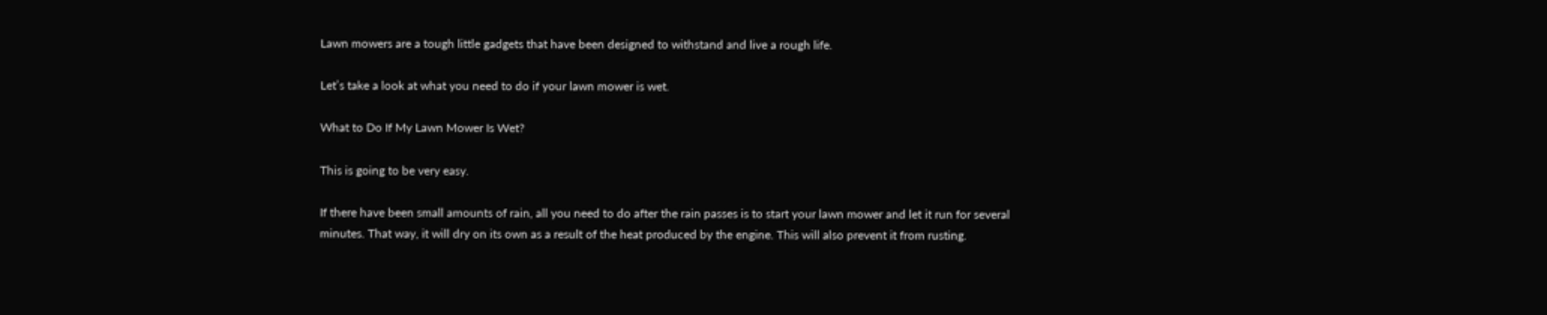Lawn mowers are a tough little gadgets that have been designed to withstand and live a rough life.

Let’s take a look at what you need to do if your lawn mower is wet.

What to Do If My Lawn Mower Is Wet?

This is going to be very easy.

If there have been small amounts of rain, all you need to do after the rain passes is to start your lawn mower and let it run for several minutes. That way, it will dry on its own as a result of the heat produced by the engine. This will also prevent it from rusting.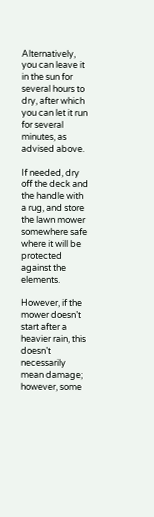Alternatively, you can leave it in the sun for several hours to dry, after which you can let it run for several minutes, as advised above.

If needed, dry off the deck and the handle with a rug, and store the lawn mower somewhere safe where it will be protected against the elements.

However, if the mower doesn’t start after a heavier rain, this doesn’t necessarily mean damage; however, some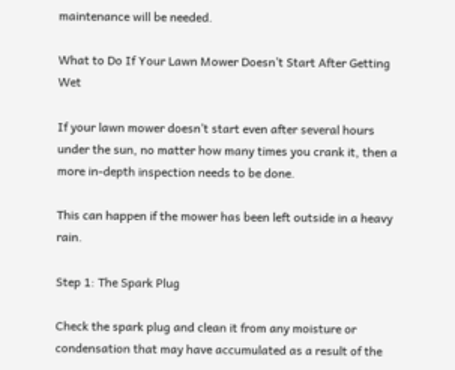maintenance will be needed.

What to Do If Your Lawn Mower Doesn’t Start After Getting Wet

If your lawn mower doesn’t start even after several hours under the sun, no matter how many times you crank it, then a more in-depth inspection needs to be done.

This can happen if the mower has been left outside in a heavy rain.

Step 1: The Spark Plug

Check the spark plug and clean it from any moisture or condensation that may have accumulated as a result of the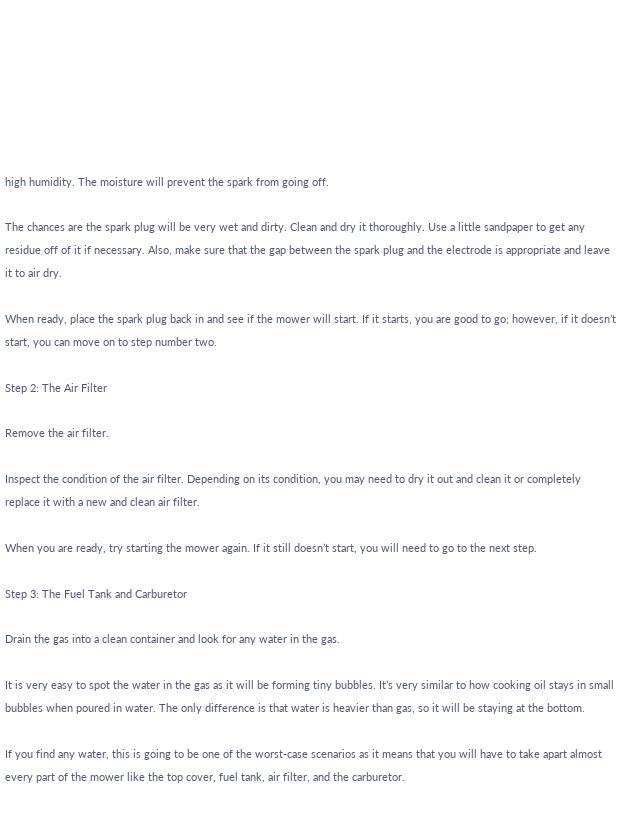high humidity. The moisture will prevent the spark from going off.

The chances are the spark plug will be very wet and dirty. Clean and dry it thoroughly. Use a little sandpaper to get any residue off of it if necessary. Also, make sure that the gap between the spark plug and the electrode is appropriate and leave it to air dry.

When ready, place the spark plug back in and see if the mower will start. If it starts, you are good to go; however, if it doesn’t start, you can move on to step number two.

Step 2: The Air Filter

Remove the air filter.

Inspect the condition of the air filter. Depending on its condition, you may need to dry it out and clean it or completely replace it with a new and clean air filter.

When you are ready, try starting the mower again. If it still doesn’t start, you will need to go to the next step.

Step 3: The Fuel Tank and Carburetor

Drain the gas into a clean container and look for any water in the gas.

It is very easy to spot the water in the gas as it will be forming tiny bubbles. It’s very similar to how cooking oil stays in small bubbles when poured in water. The only difference is that water is heavier than gas, so it will be staying at the bottom.

If you find any water, this is going to be one of the worst-case scenarios as it means that you will have to take apart almost every part of the mower like the top cover, fuel tank, air filter, and the carburetor.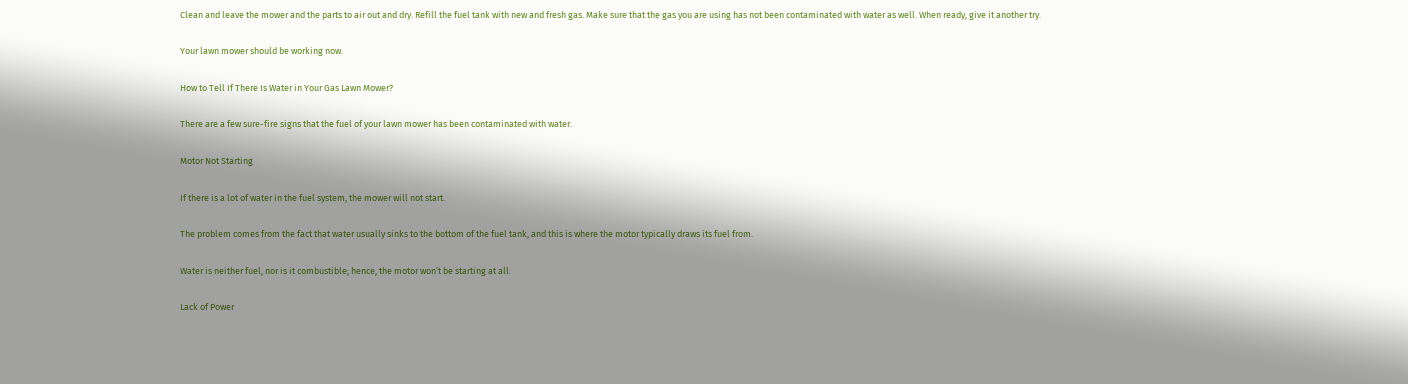Clean and leave the mower and the parts to air out and dry. Refill the fuel tank with new and fresh gas. Make sure that the gas you are using has not been contaminated with water as well. When ready, give it another try.

Your lawn mower should be working now.

How to Tell If There Is Water in Your Gas Lawn Mower?

There are a few sure-fire signs that the fuel of your lawn mower has been contaminated with water.

Motor Not Starting

If there is a lot of water in the fuel system, the mower will not start.

The problem comes from the fact that water usually sinks to the bottom of the fuel tank, and this is where the motor typically draws its fuel from.

Water is neither fuel, nor is it combustible; hence, the motor won’t be starting at all.

Lack of Power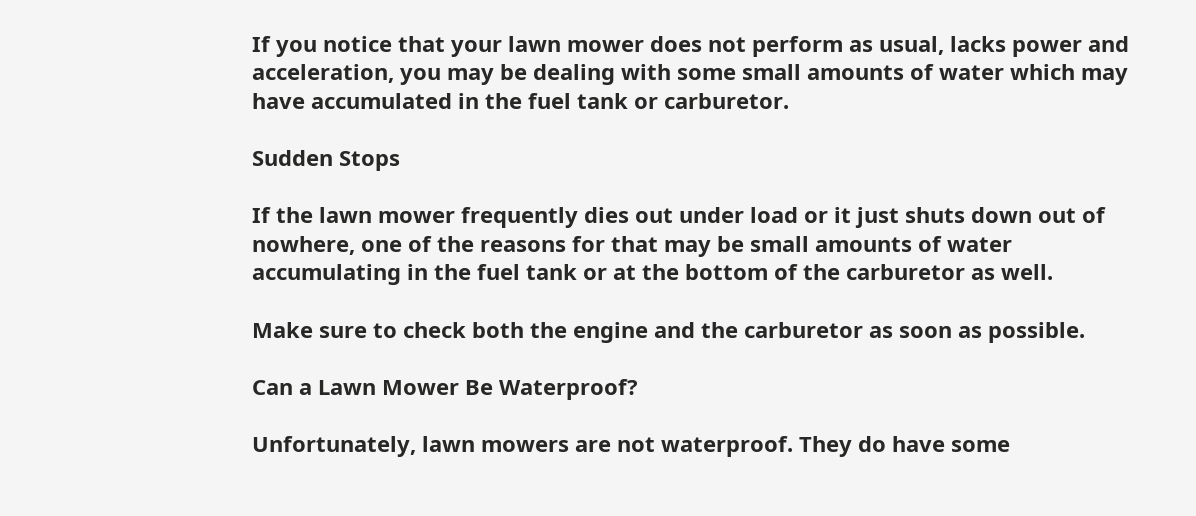If you notice that your lawn mower does not perform as usual, lacks power and acceleration, you may be dealing with some small amounts of water which may have accumulated in the fuel tank or carburetor.

Sudden Stops

If the lawn mower frequently dies out under load or it just shuts down out of nowhere, one of the reasons for that may be small amounts of water accumulating in the fuel tank or at the bottom of the carburetor as well.

Make sure to check both the engine and the carburetor as soon as possible.

Can a Lawn Mower Be Waterproof?

Unfortunately, lawn mowers are not waterproof. They do have some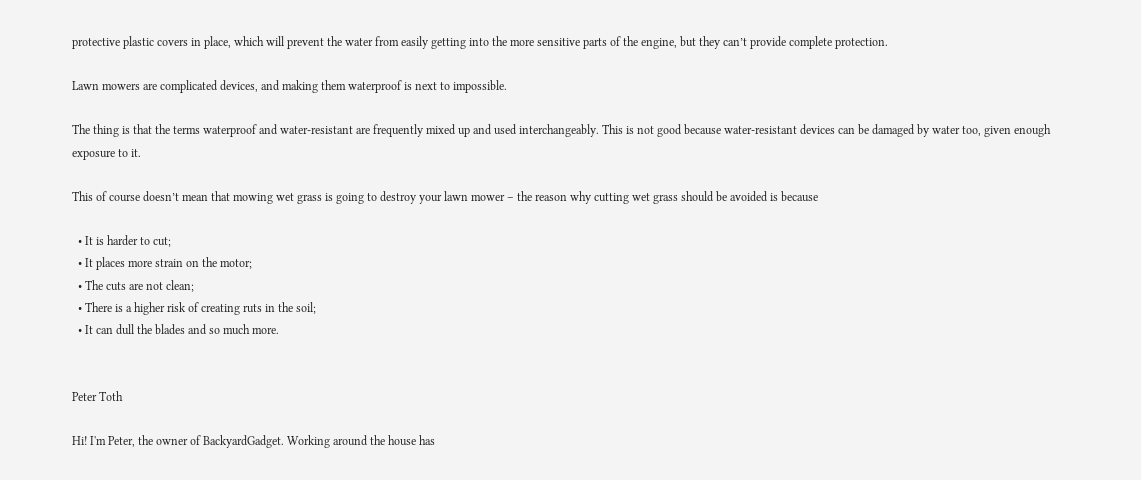protective plastic covers in place, which will prevent the water from easily getting into the more sensitive parts of the engine, but they can’t provide complete protection.

Lawn mowers are complicated devices, and making them waterproof is next to impossible.

The thing is that the terms waterproof and water-resistant are frequently mixed up and used interchangeably. This is not good because water-resistant devices can be damaged by water too, given enough exposure to it.

This of course doesn’t mean that mowing wet grass is going to destroy your lawn mower – the reason why cutting wet grass should be avoided is because

  • It is harder to cut;
  • It places more strain on the motor;
  • The cuts are not clean;
  • There is a higher risk of creating ruts in the soil;
  • It can dull the blades and so much more.


Peter Toth

Hi! I'm Peter, the owner of BackyardGadget. Working around the house has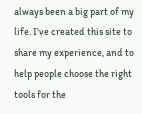always been a big part of my life. I've created this site to share my experience, and to help people choose the right tools for the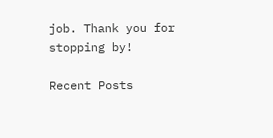job. Thank you for stopping by!

Recent Posts